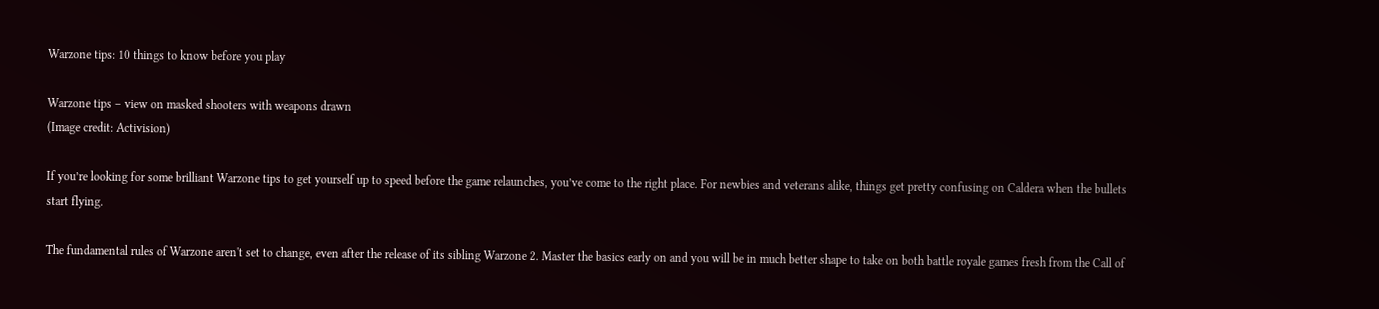Warzone tips: 10 things to know before you play

Warzone tips – view on masked shooters with weapons drawn
(Image credit: Activision)

If you’re looking for some brilliant Warzone tips to get yourself up to speed before the game relaunches, you’ve come to the right place. For newbies and veterans alike, things get pretty confusing on Caldera when the bullets start flying.

The fundamental rules of Warzone aren't set to change, even after the release of its sibling Warzone 2. Master the basics early on and you will be in much better shape to take on both battle royale games fresh from the Call of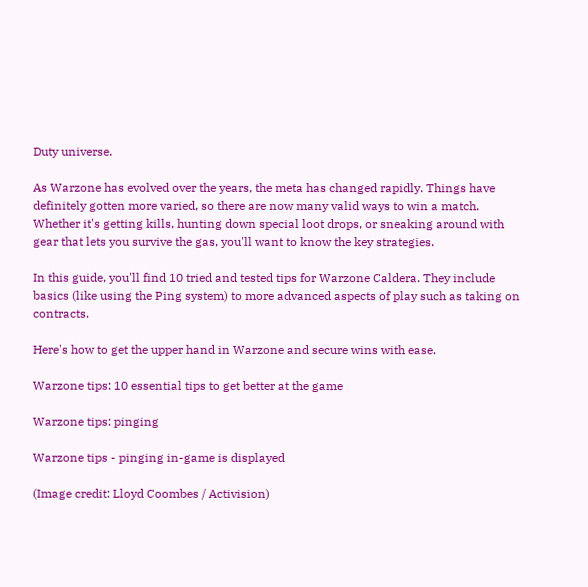Duty universe.

As Warzone has evolved over the years, the meta has changed rapidly. Things have definitely gotten more varied, so there are now many valid ways to win a match. Whether it's getting kills, hunting down special loot drops, or sneaking around with gear that lets you survive the gas, you'll want to know the key strategies.

In this guide, you'll find 10 tried and tested tips for Warzone Caldera. They include basics (like using the Ping system) to more advanced aspects of play such as taking on contracts.

Here's how to get the upper hand in Warzone and secure wins with ease.

Warzone tips: 10 essential tips to get better at the game

Warzone tips: pinging

Warzone tips - pinging in-game is displayed

(Image credit: Lloyd Coombes / Activision)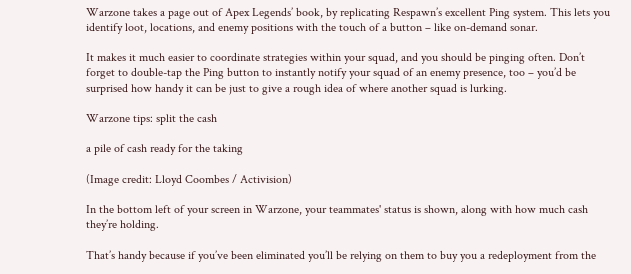Warzone takes a page out of Apex Legends’ book, by replicating Respawn’s excellent Ping system. This lets you identify loot, locations, and enemy positions with the touch of a button – like on-demand sonar.

It makes it much easier to coordinate strategies within your squad, and you should be pinging often. Don’t forget to double-tap the Ping button to instantly notify your squad of an enemy presence, too – you’d be surprised how handy it can be just to give a rough idea of where another squad is lurking.

Warzone tips: split the cash

a pile of cash ready for the taking

(Image credit: Lloyd Coombes / Activision)

In the bottom left of your screen in Warzone, your teammates' status is shown, along with how much cash they’re holding.

That’s handy because if you’ve been eliminated you’ll be relying on them to buy you a redeployment from the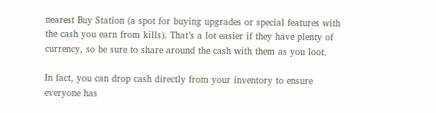nearest Buy Station (a spot for buying upgrades or special features with the cash you earn from kills). That’s a lot easier if they have plenty of currency, so be sure to share around the cash with them as you loot.

In fact, you can drop cash directly from your inventory to ensure everyone has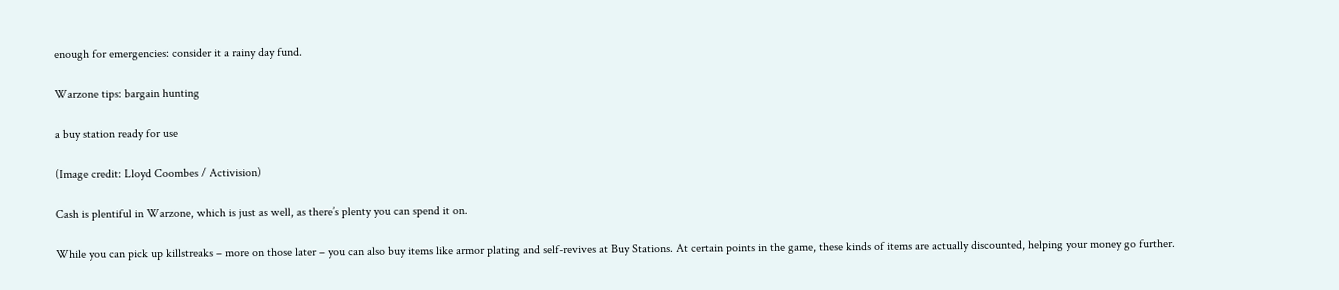enough for emergencies: consider it a rainy day fund.

Warzone tips: bargain hunting

a buy station ready for use

(Image credit: Lloyd Coombes / Activision)

Cash is plentiful in Warzone, which is just as well, as there’s plenty you can spend it on.

While you can pick up killstreaks – more on those later – you can also buy items like armor plating and self-revives at Buy Stations. At certain points in the game, these kinds of items are actually discounted, helping your money go further.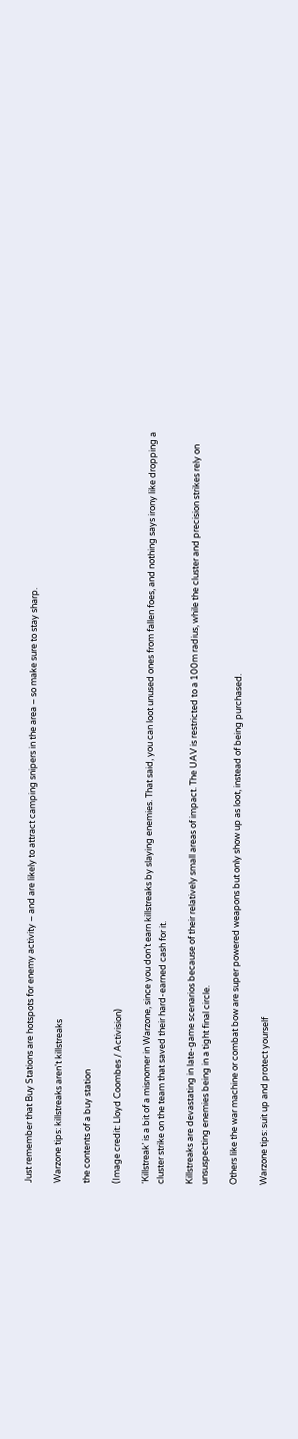Just remember that Buy Stations are hotspots for enemy activity – and are likely to attract camping snipers in the area – so make sure to stay sharp.

Warzone tips: killstreaks aren't killstreaks

the contents of a buy station

(Image credit: Lloyd Coombes / Activision)

‘Killstreak’ is a bit of a misnomer in Warzone, since you don’t earn killstreaks by slaying enemies. That said, you can loot unused ones from fallen foes, and nothing says irony like dropping a cluster strike on the team that saved their hard-earned cash for it.

Killstreaks are devastating in late-game scenarios because of their relatively small areas of impact. The UAV is restricted to a 100m radius, while the cluster and precision strikes rely on unsuspecting enemies being in a tight final circle.

Others like the war machine or combat bow are super powered weapons but only show up as loot, instead of being purchased.

Warzone tips: suit up and protect yourself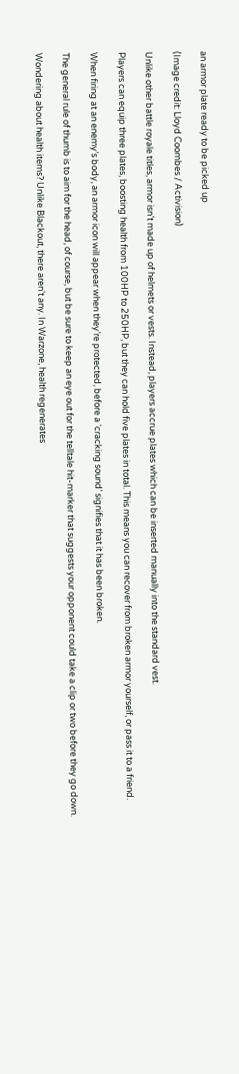an armor plate ready to be picked up

(Image credit: Lloyd Coombes / Activision)

Unlike other battle royale titles, armor isn’t made up of helmets or vests. Instead, players accrue plates which can be inserted manually into the standard vest.

Players can equip three plates, boosting health from 100HP to 250HP, but they can hold five plates in total. This means you can recover from broken armor yourself, or pass it to a friend.

When firing at an enemy’s body, an armor icon will appear when they’re protected, before a ‘cracking sound’ signifies that it has been broken.

The general rule of thumb is to aim for the head, of course, but be sure to keep an eye out for the telltale hit-marker that suggests your opponent could take a clip or two before they go down.

Wondering about health items? Unlike Blackout, there aren’t any. In Warzone, health regenerates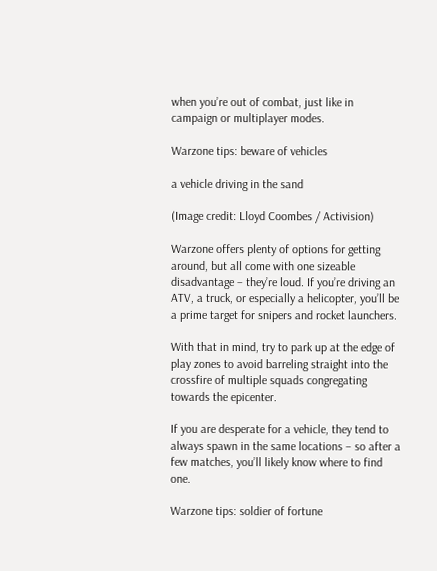when you’re out of combat, just like in campaign or multiplayer modes.

Warzone tips: beware of vehicles

a vehicle driving in the sand

(Image credit: Lloyd Coombes / Activision)

Warzone offers plenty of options for getting around, but all come with one sizeable disadvantage – they’re loud. If you’re driving an ATV, a truck, or especially a helicopter, you’ll be a prime target for snipers and rocket launchers.

With that in mind, try to park up at the edge of play zones to avoid barreling straight into the crossfire of multiple squads congregating towards the epicenter.

If you are desperate for a vehicle, they tend to always spawn in the same locations – so after a few matches, you’ll likely know where to find one.

Warzone tips: soldier of fortune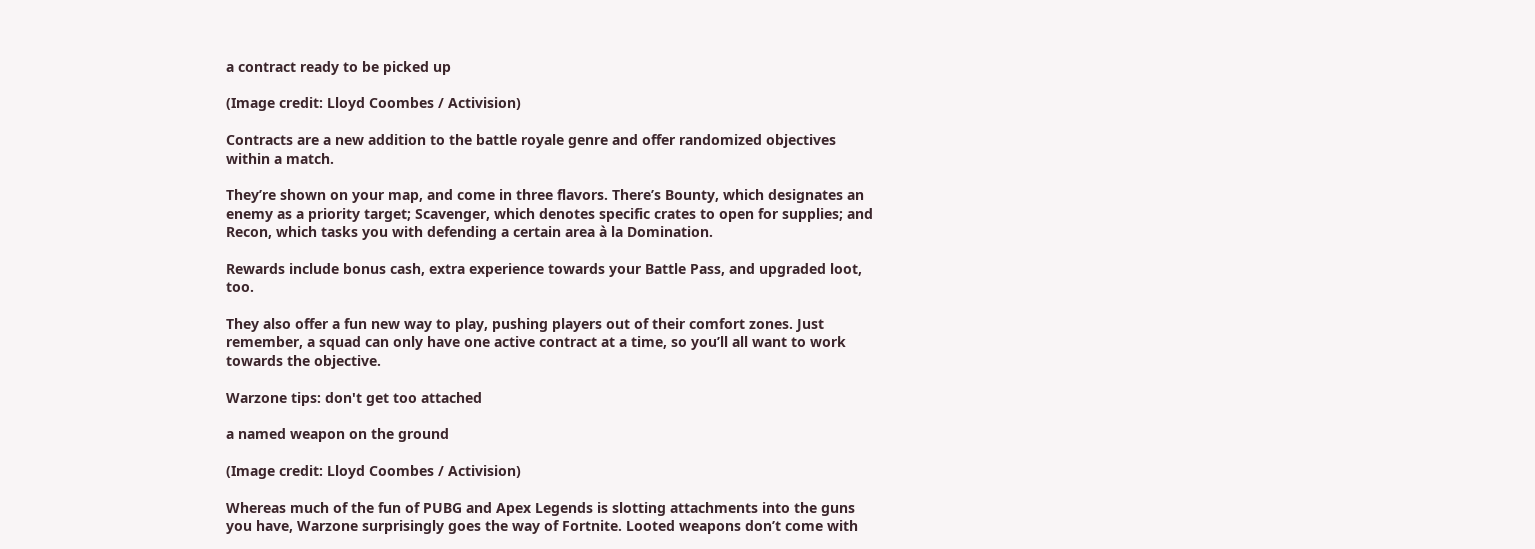a contract ready to be picked up

(Image credit: Lloyd Coombes / Activision)

Contracts are a new addition to the battle royale genre and offer randomized objectives within a match.

They’re shown on your map, and come in three flavors. There’s Bounty, which designates an enemy as a priority target; Scavenger, which denotes specific crates to open for supplies; and Recon, which tasks you with defending a certain area à la Domination.

Rewards include bonus cash, extra experience towards your Battle Pass, and upgraded loot, too.

They also offer a fun new way to play, pushing players out of their comfort zones. Just remember, a squad can only have one active contract at a time, so you’ll all want to work towards the objective.

Warzone tips: don't get too attached

a named weapon on the ground

(Image credit: Lloyd Coombes / Activision)

Whereas much of the fun of PUBG and Apex Legends is slotting attachments into the guns you have, Warzone surprisingly goes the way of Fortnite. Looted weapons don’t come with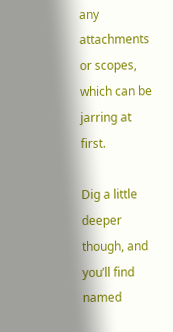any attachments or scopes, which can be jarring at first.

Dig a little deeper though, and you’ll find named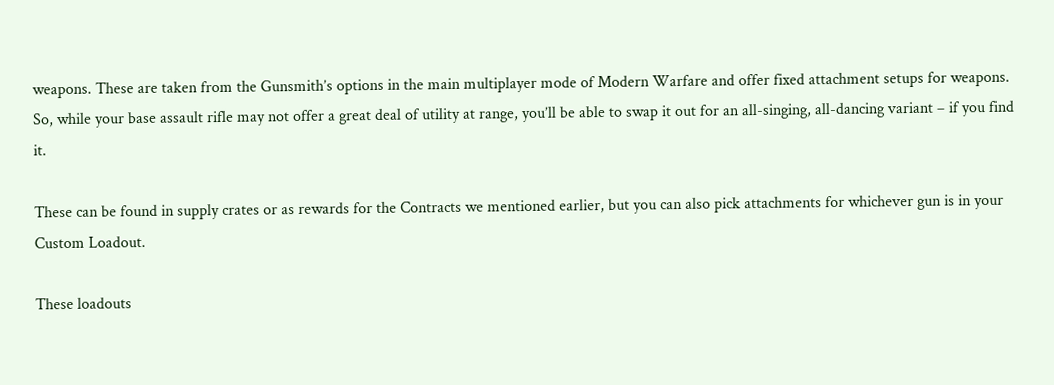weapons. These are taken from the Gunsmith’s options in the main multiplayer mode of Modern Warfare and offer fixed attachment setups for weapons. So, while your base assault rifle may not offer a great deal of utility at range, you’ll be able to swap it out for an all-singing, all-dancing variant – if you find it.

These can be found in supply crates or as rewards for the Contracts we mentioned earlier, but you can also pick attachments for whichever gun is in your Custom Loadout.

These loadouts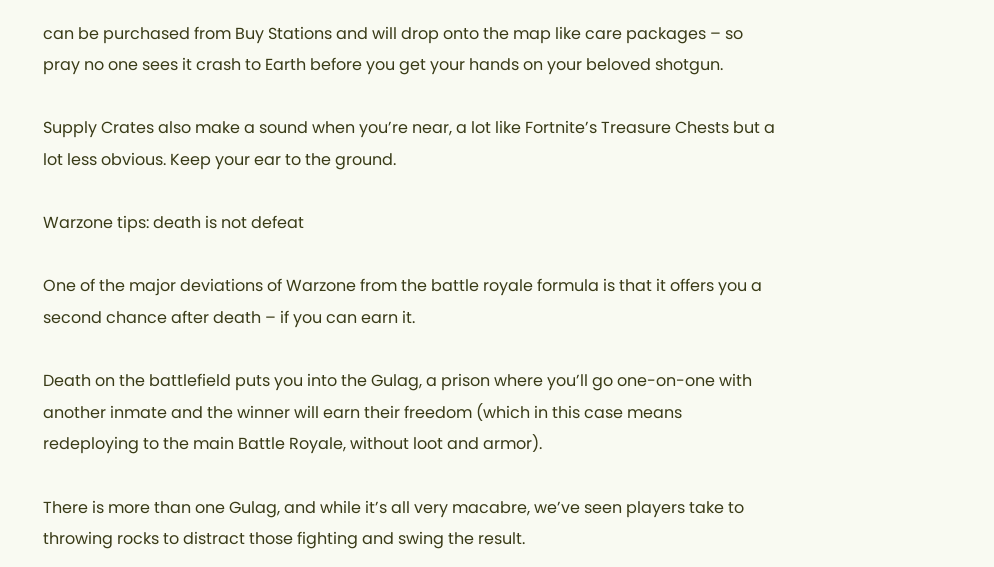can be purchased from Buy Stations and will drop onto the map like care packages – so pray no one sees it crash to Earth before you get your hands on your beloved shotgun.

Supply Crates also make a sound when you’re near, a lot like Fortnite’s Treasure Chests but a lot less obvious. Keep your ear to the ground.

Warzone tips: death is not defeat

One of the major deviations of Warzone from the battle royale formula is that it offers you a second chance after death – if you can earn it.

Death on the battlefield puts you into the Gulag, a prison where you’ll go one-on-one with another inmate and the winner will earn their freedom (which in this case means redeploying to the main Battle Royale, without loot and armor).

There is more than one Gulag, and while it’s all very macabre, we’ve seen players take to throwing rocks to distract those fighting and swing the result.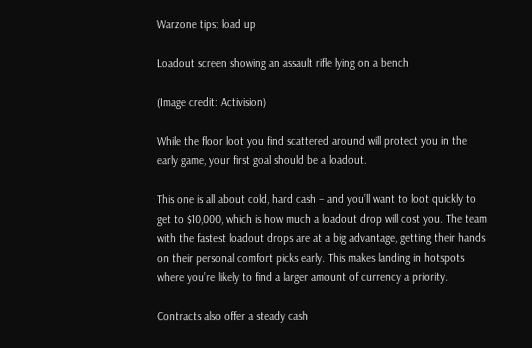Warzone tips: load up

Loadout screen showing an assault rifle lying on a bench

(Image credit: Activision)

While the floor loot you find scattered around will protect you in the early game, your first goal should be a loadout.

This one is all about cold, hard cash – and you’ll want to loot quickly to get to $10,000, which is how much a loadout drop will cost you. The team with the fastest loadout drops are at a big advantage, getting their hands on their personal comfort picks early. This makes landing in hotspots where you’re likely to find a larger amount of currency a priority.

Contracts also offer a steady cash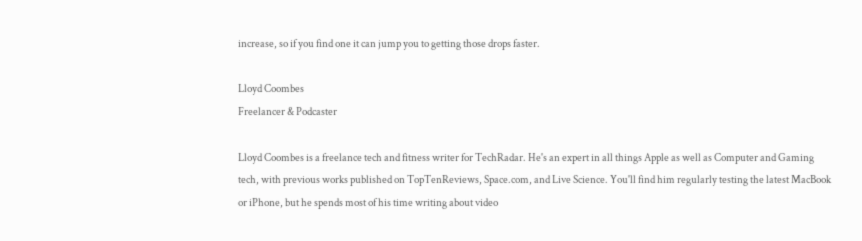increase, so if you find one it can jump you to getting those drops faster.

Lloyd Coombes
Freelancer & Podcaster

Lloyd Coombes is a freelance tech and fitness writer for TechRadar. He's an expert in all things Apple as well as Computer and Gaming tech, with previous works published on TopTenReviews, Space.com, and Live Science. You'll find him regularly testing the latest MacBook or iPhone, but he spends most of his time writing about video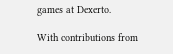games at Dexerto.

With contributions from